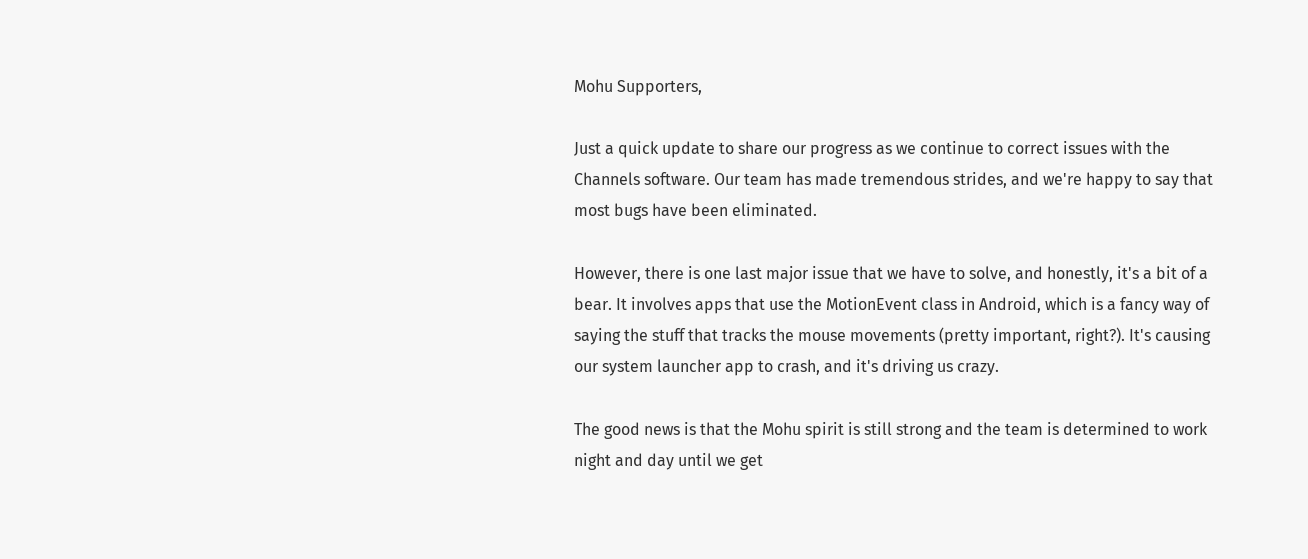Mohu Supporters,

Just a quick update to share our progress as we continue to correct issues with the Channels software. Our team has made tremendous strides, and we're happy to say that most bugs have been eliminated.

However, there is one last major issue that we have to solve, and honestly, it's a bit of a bear. It involves apps that use the MotionEvent class in Android, which is a fancy way of saying the stuff that tracks the mouse movements (pretty important, right?). It's causing our system launcher app to crash, and it's driving us crazy.

The good news is that the Mohu spirit is still strong and the team is determined to work night and day until we get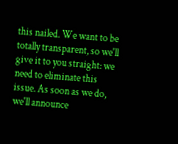this nailed. We want to be totally transparent, so we'll give it to you straight: we need to eliminate this issue. As soon as we do, we'll announce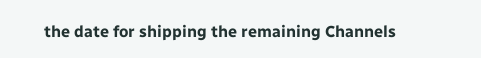the date for shipping the remaining Channels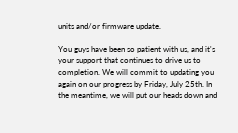units and/or firmware update.

You guys have been so patient with us, and it's your support that continues to drive us to completion. We will commit to updating you again on our progress by Friday, July 25th. In the meantime, we will put our heads down and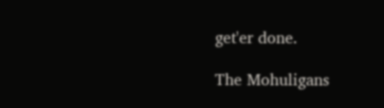get'er done.

The Mohuligans